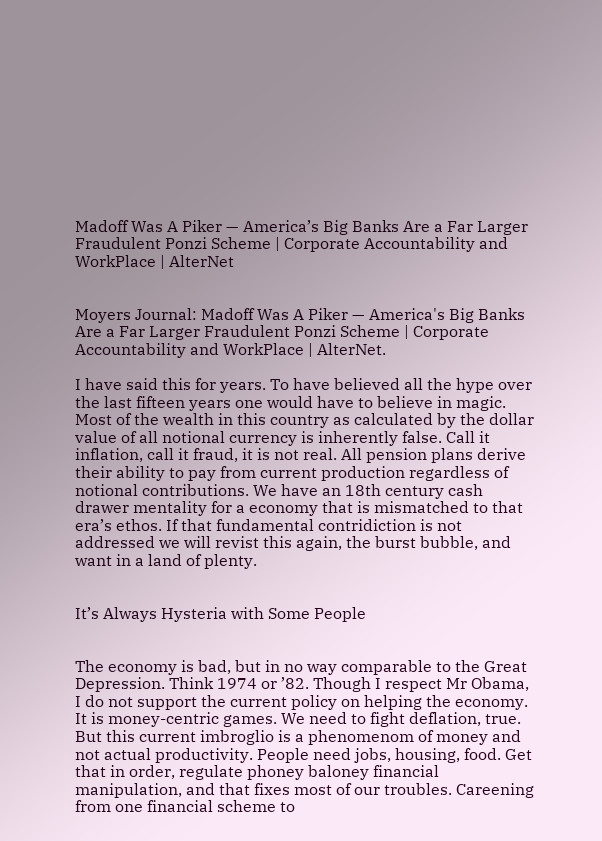Madoff Was A Piker — America’s Big Banks Are a Far Larger Fraudulent Ponzi Scheme | Corporate Accountability and WorkPlace | AlterNet


Moyers Journal: Madoff Was A Piker — America's Big Banks Are a Far Larger Fraudulent Ponzi Scheme | Corporate Accountability and WorkPlace | AlterNet.

I have said this for years. To have believed all the hype over the last fifteen years one would have to believe in magic. Most of the wealth in this country as calculated by the dollar value of all notional currency is inherently false. Call it inflation, call it fraud, it is not real. All pension plans derive their ability to pay from current production regardless of notional contributions. We have an 18th century cash drawer mentality for a economy that is mismatched to that era’s ethos. If that fundamental contridiction is not addressed we will revist this again, the burst bubble, and want in a land of plenty.


It’s Always Hysteria with Some People


The economy is bad, but in no way comparable to the Great Depression. Think 1974 or ’82. Though I respect Mr Obama, I do not support the current policy on helping the economy. It is money-centric games. We need to fight deflation, true. But this current imbroglio is a phenomenom of money and not actual productivity. People need jobs, housing, food. Get that in order, regulate phoney baloney financial manipulation, and that fixes most of our troubles. Careening from one financial scheme to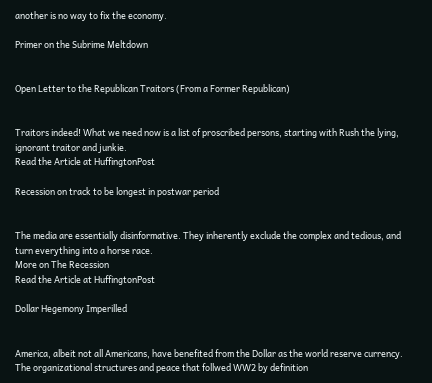another is no way to fix the economy.

Primer on the Subrime Meltdown


Open Letter to the Republican Traitors (From a Former Republican)


Traitors indeed! What we need now is a list of proscribed persons, starting with Rush the lying, ignorant traitor and junkie.
Read the Article at HuffingtonPost

Recession on track to be longest in postwar period


The media are essentially disinformative. They inherently exclude the complex and tedious, and turn everything into a horse race.
More on The Recession
Read the Article at HuffingtonPost

Dollar Hegemony Imperilled


America, albeit not all Americans, have benefited from the Dollar as the world reserve currency. The organizational structures and peace that follwed WW2 by definition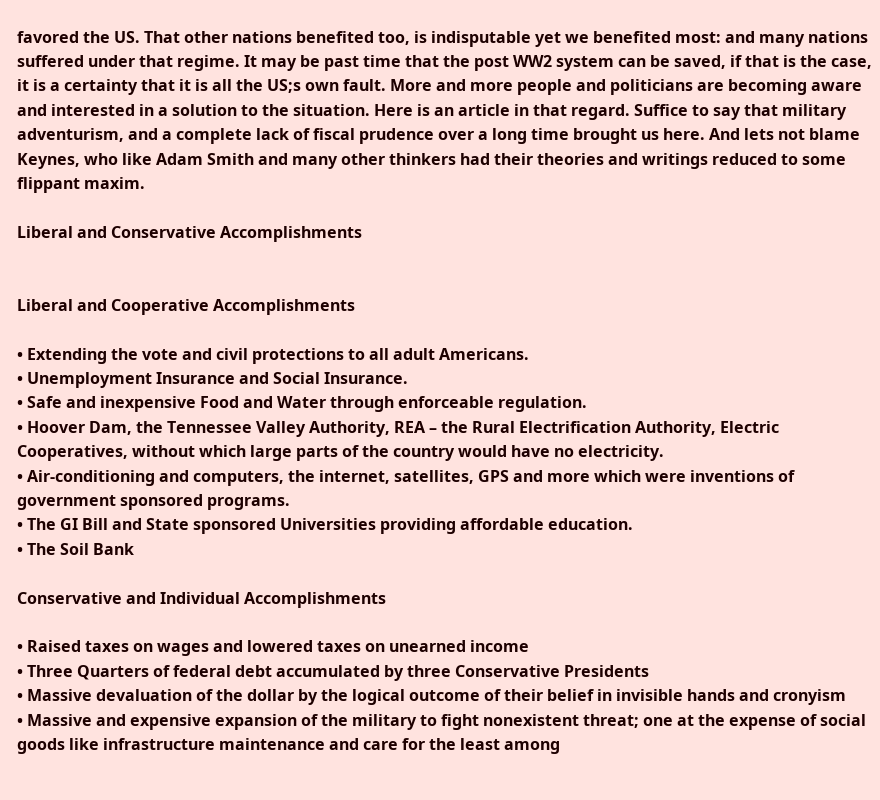favored the US. That other nations benefited too, is indisputable yet we benefited most: and many nations suffered under that regime. It may be past time that the post WW2 system can be saved, if that is the case, it is a certainty that it is all the US;s own fault. More and more people and politicians are becoming aware and interested in a solution to the situation. Here is an article in that regard. Suffice to say that military adventurism, and a complete lack of fiscal prudence over a long time brought us here. And lets not blame Keynes, who like Adam Smith and many other thinkers had their theories and writings reduced to some flippant maxim.

Liberal and Conservative Accomplishments


Liberal and Cooperative Accomplishments

• Extending the vote and civil protections to all adult Americans.
• Unemployment Insurance and Social Insurance.
• Safe and inexpensive Food and Water through enforceable regulation.
• Hoover Dam, the Tennessee Valley Authority, REA – the Rural Electrification Authority, Electric Cooperatives, without which large parts of the country would have no electricity.
• Air-conditioning and computers, the internet, satellites, GPS and more which were inventions of government sponsored programs.
• The GI Bill and State sponsored Universities providing affordable education.
• The Soil Bank

Conservative and Individual Accomplishments

• Raised taxes on wages and lowered taxes on unearned income
• Three Quarters of federal debt accumulated by three Conservative Presidents
• Massive devaluation of the dollar by the logical outcome of their belief in invisible hands and cronyism
• Massive and expensive expansion of the military to fight nonexistent threat; one at the expense of social goods like infrastructure maintenance and care for the least among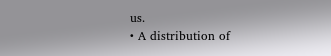us.
• A distribution of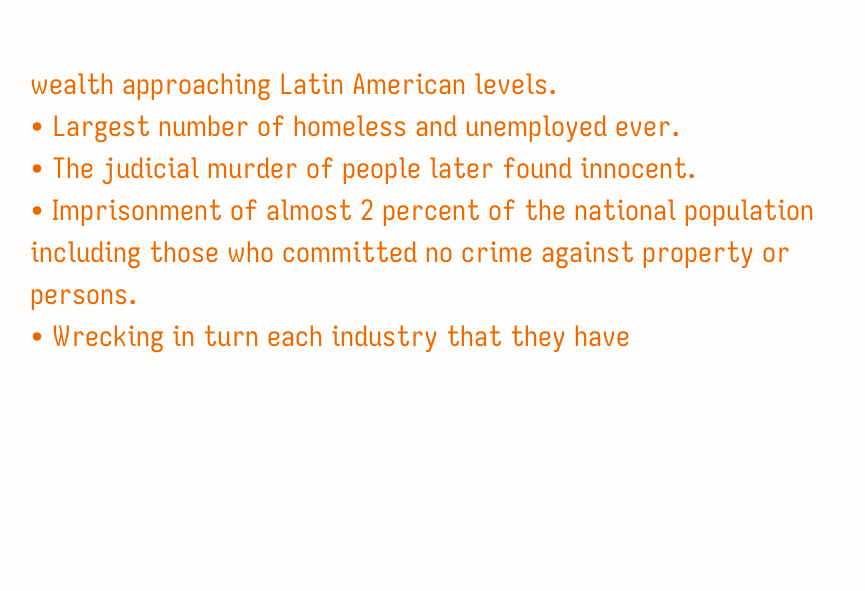wealth approaching Latin American levels.
• Largest number of homeless and unemployed ever.
• The judicial murder of people later found innocent.
• Imprisonment of almost 2 percent of the national population including those who committed no crime against property or persons.
• Wrecking in turn each industry that they have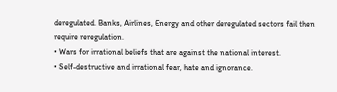deregulated. Banks, Airlines, Energy and other deregulated sectors fail then require reregulation.
• Wars for irrational beliefs that are against the national interest.
• Self-destructive and irrational fear, hate and ignorance.